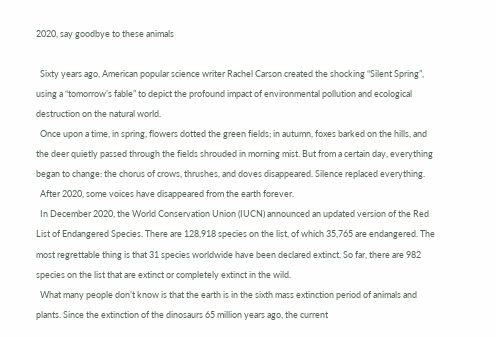2020, say goodbye to these animals

  Sixty years ago, American popular science writer Rachel Carson created the shocking “Silent Spring”, using a “tomorrow’s fable” to depict the profound impact of environmental pollution and ecological destruction on the natural world.
  Once upon a time, in spring, flowers dotted the green fields; in autumn, foxes barked on the hills, and the deer quietly passed through the fields shrouded in morning mist. But from a certain day, everything began to change: the chorus of crows, thrushes, and doves disappeared. Silence replaced everything.
  After 2020, some voices have disappeared from the earth forever.
  In December 2020, the World Conservation Union (IUCN) announced an updated version of the Red List of Endangered Species. There are 128,918 species on the list, of which 35,765 are endangered. The most regrettable thing is that 31 species worldwide have been declared extinct. So far, there are 982 species on the list that are extinct or completely extinct in the wild.
  What many people don’t know is that the earth is in the sixth mass extinction period of animals and plants. Since the extinction of the dinosaurs 65 million years ago, the current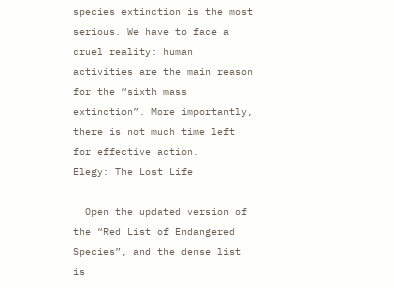species extinction is the most serious. We have to face a cruel reality: human activities are the main reason for the “sixth mass extinction”. More importantly, there is not much time left for effective action.
Elegy: The Lost Life

  Open the updated version of the “Red List of Endangered Species”, and the dense list is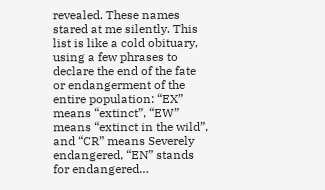revealed. These names stared at me silently. This list is like a cold obituary, using a few phrases to declare the end of the fate or endangerment of the entire population: “EX” means “extinct”, “EW” means “extinct in the wild”, and “CR” means Severely endangered, “EN” stands for endangered…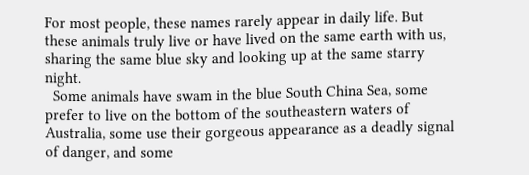For most people, these names rarely appear in daily life. But these animals truly live or have lived on the same earth with us, sharing the same blue sky and looking up at the same starry night.
  Some animals have swam in the blue South China Sea, some prefer to live on the bottom of the southeastern waters of Australia, some use their gorgeous appearance as a deadly signal of danger, and some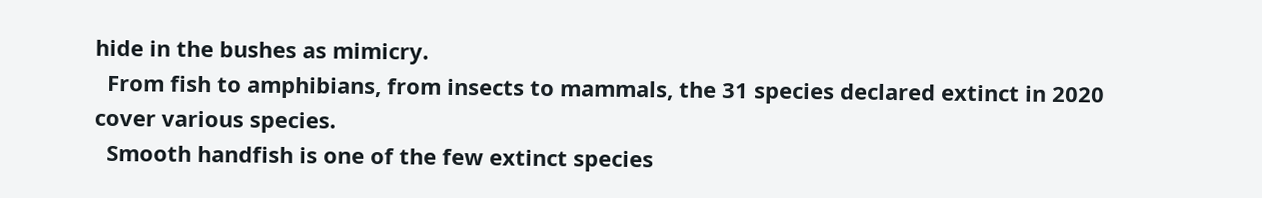hide in the bushes as mimicry.
  From fish to amphibians, from insects to mammals, the 31 species declared extinct in 2020 cover various species.
  Smooth handfish is one of the few extinct species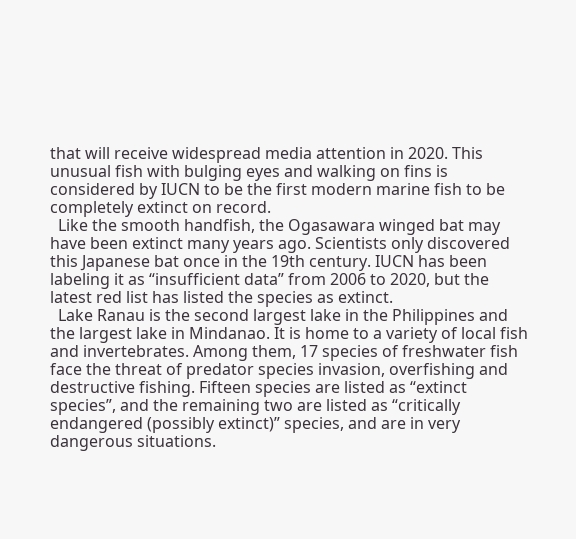that will receive widespread media attention in 2020. This unusual fish with bulging eyes and walking on fins is considered by IUCN to be the first modern marine fish to be completely extinct on record.
  Like the smooth handfish, the Ogasawara winged bat may have been extinct many years ago. Scientists only discovered this Japanese bat once in the 19th century. IUCN has been labeling it as “insufficient data” from 2006 to 2020, but the latest red list has listed the species as extinct.
  Lake Ranau is the second largest lake in the Philippines and the largest lake in Mindanao. It is home to a variety of local fish and invertebrates. Among them, 17 species of freshwater fish face the threat of predator species invasion, overfishing and destructive fishing. Fifteen species are listed as “extinct species”, and the remaining two are listed as “critically endangered (possibly extinct)” species, and are in very dangerous situations.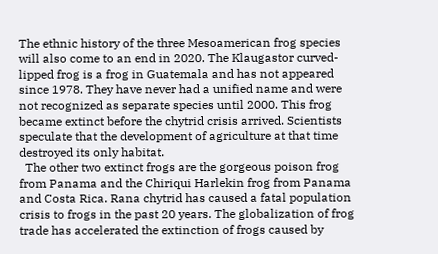The ethnic history of the three Mesoamerican frog species will also come to an end in 2020. The Klaugastor curved-lipped frog is a frog in Guatemala and has not appeared since 1978. They have never had a unified name and were not recognized as separate species until 2000. This frog became extinct before the chytrid crisis arrived. Scientists speculate that the development of agriculture at that time destroyed its only habitat.
  The other two extinct frogs are the gorgeous poison frog from Panama and the Chiriqui Harlekin frog from Panama and Costa Rica. Rana chytrid has caused a fatal population crisis to frogs in the past 20 years. The globalization of frog trade has accelerated the extinction of frogs caused by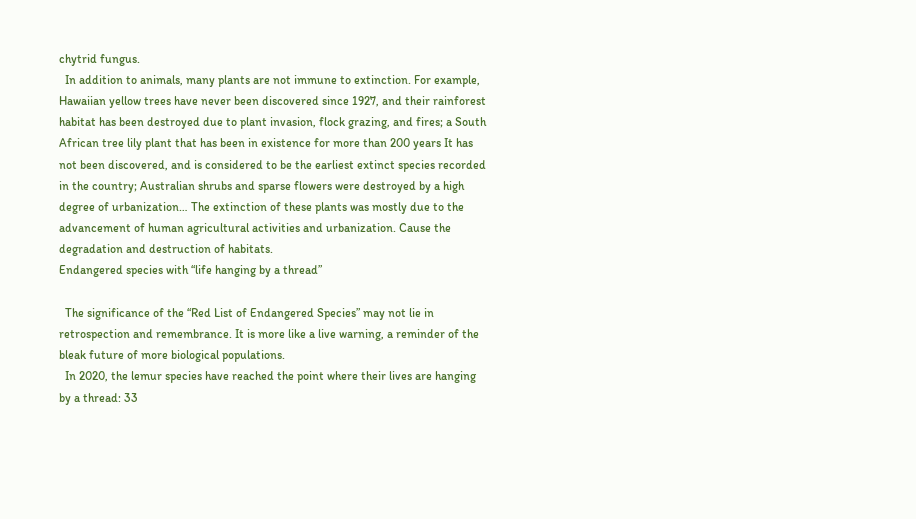chytrid fungus.
  In addition to animals, many plants are not immune to extinction. For example, Hawaiian yellow trees have never been discovered since 1927, and their rainforest habitat has been destroyed due to plant invasion, flock grazing, and fires; a South African tree lily plant that has been in existence for more than 200 years It has not been discovered, and is considered to be the earliest extinct species recorded in the country; Australian shrubs and sparse flowers were destroyed by a high degree of urbanization… The extinction of these plants was mostly due to the advancement of human agricultural activities and urbanization. Cause the degradation and destruction of habitats.
Endangered species with “life hanging by a thread”

  The significance of the “Red List of Endangered Species” may not lie in retrospection and remembrance. It is more like a live warning, a reminder of the bleak future of more biological populations.
  In 2020, the lemur species have reached the point where their lives are hanging by a thread: 33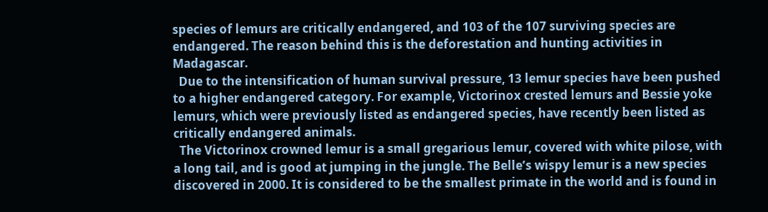species of lemurs are critically endangered, and 103 of the 107 surviving species are endangered. The reason behind this is the deforestation and hunting activities in Madagascar.
  Due to the intensification of human survival pressure, 13 lemur species have been pushed to a higher endangered category. For example, Victorinox crested lemurs and Bessie yoke lemurs, which were previously listed as endangered species, have recently been listed as critically endangered animals.
  The Victorinox crowned lemur is a small gregarious lemur, covered with white pilose, with a long tail, and is good at jumping in the jungle. The Belle’s wispy lemur is a new species discovered in 2000. It is considered to be the smallest primate in the world and is found in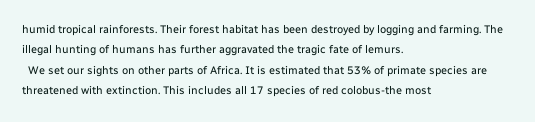humid tropical rainforests. Their forest habitat has been destroyed by logging and farming. The illegal hunting of humans has further aggravated the tragic fate of lemurs.
  We set our sights on other parts of Africa. It is estimated that 53% of primate species are threatened with extinction. This includes all 17 species of red colobus-the most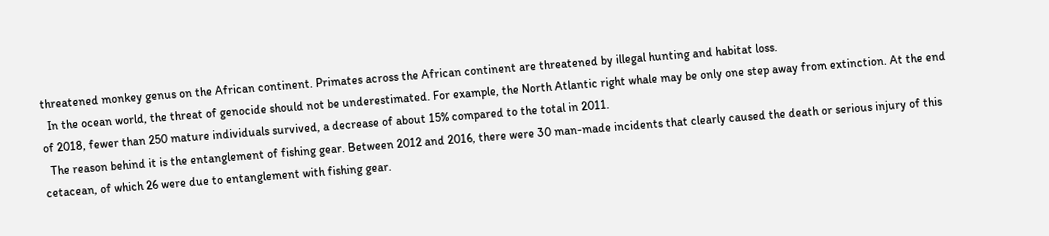threatened monkey genus on the African continent. Primates across the African continent are threatened by illegal hunting and habitat loss.
  In the ocean world, the threat of genocide should not be underestimated. For example, the North Atlantic right whale may be only one step away from extinction. At the end of 2018, fewer than 250 mature individuals survived, a decrease of about 15% compared to the total in 2011.
  The reason behind it is the entanglement of fishing gear. Between 2012 and 2016, there were 30 man-made incidents that clearly caused the death or serious injury of this cetacean, of which 26 were due to entanglement with fishing gear.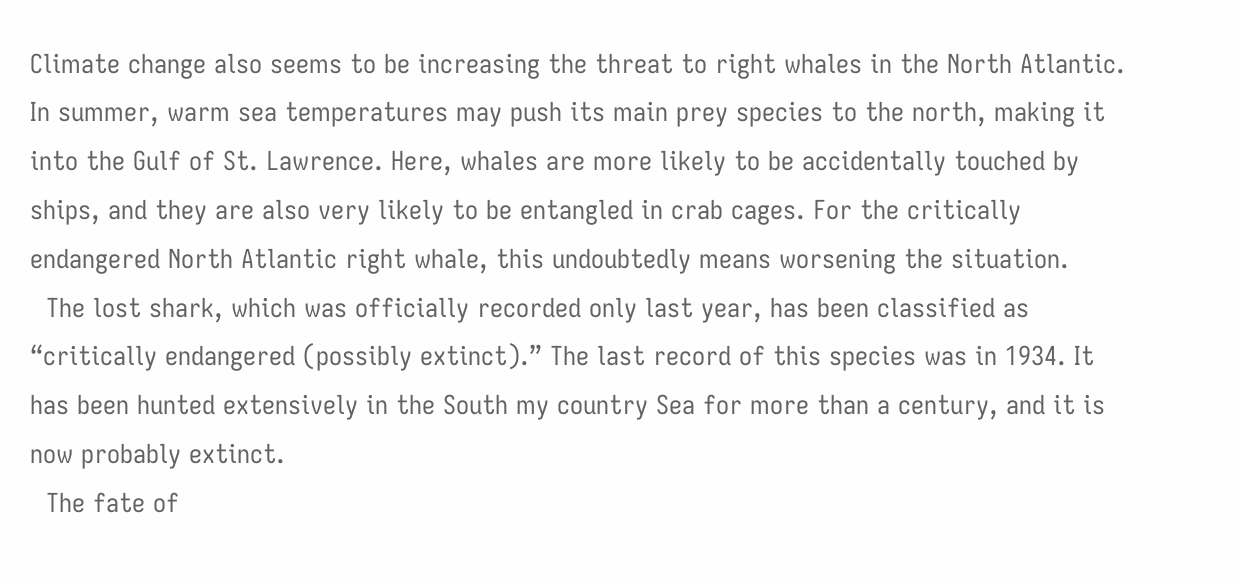Climate change also seems to be increasing the threat to right whales in the North Atlantic. In summer, warm sea temperatures may push its main prey species to the north, making it into the Gulf of St. Lawrence. Here, whales are more likely to be accidentally touched by ships, and they are also very likely to be entangled in crab cages. For the critically endangered North Atlantic right whale, this undoubtedly means worsening the situation.
  The lost shark, which was officially recorded only last year, has been classified as “critically endangered (possibly extinct).” The last record of this species was in 1934. It has been hunted extensively in the South my country Sea for more than a century, and it is now probably extinct.
  The fate of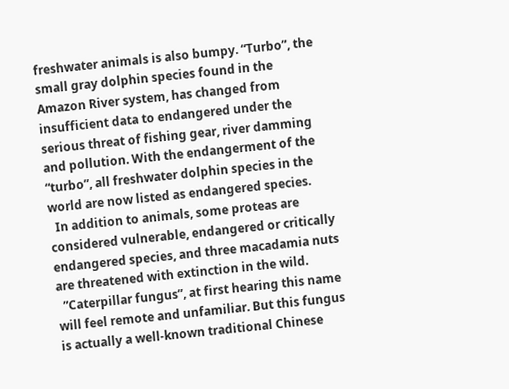freshwater animals is also bumpy. “Turbo”, the small gray dolphin species found in the Amazon River system, has changed from insufficient data to endangered under the serious threat of fishing gear, river damming and pollution. With the endangerment of the “turbo”, all freshwater dolphin species in the world are now listed as endangered species.
  In addition to animals, some proteas are considered vulnerable, endangered or critically endangered species, and three macadamia nuts are threatened with extinction in the wild.
  ”Caterpillar fungus”, at first hearing this name will feel remote and unfamiliar. But this fungus is actually a well-known traditional Chinese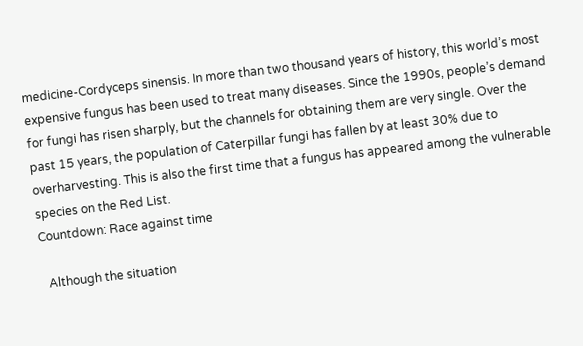medicine-Cordyceps sinensis. In more than two thousand years of history, this world’s most expensive fungus has been used to treat many diseases. Since the 1990s, people’s demand for fungi has risen sharply, but the channels for obtaining them are very single. Over the past 15 years, the population of Caterpillar fungi has fallen by at least 30% due to overharvesting. This is also the first time that a fungus has appeared among the vulnerable species on the Red List.
Countdown: Race against time

  Although the situation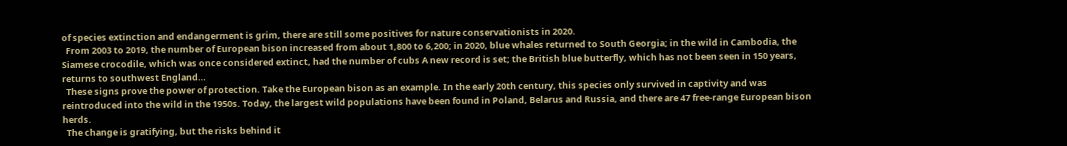of species extinction and endangerment is grim, there are still some positives for nature conservationists in 2020.
  From 2003 to 2019, the number of European bison increased from about 1,800 to 6,200; in 2020, blue whales returned to South Georgia; in the wild in Cambodia, the Siamese crocodile, which was once considered extinct, had the number of cubs A new record is set; the British blue butterfly, which has not been seen in 150 years, returns to southwest England…
  These signs prove the power of protection. Take the European bison as an example. In the early 20th century, this species only survived in captivity and was reintroduced into the wild in the 1950s. Today, the largest wild populations have been found in Poland, Belarus and Russia, and there are 47 free-range European bison herds.
  The change is gratifying, but the risks behind it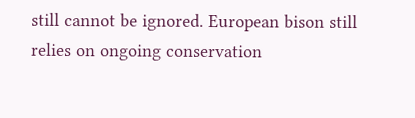still cannot be ignored. European bison still relies on ongoing conservation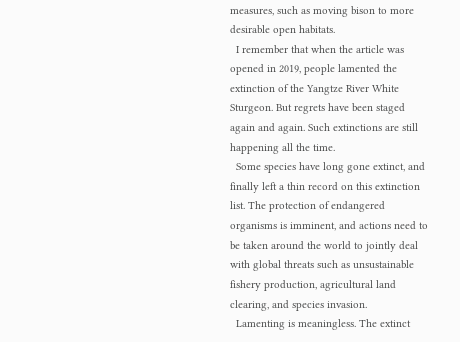measures, such as moving bison to more desirable open habitats.
  I remember that when the article was opened in 2019, people lamented the extinction of the Yangtze River White Sturgeon. But regrets have been staged again and again. Such extinctions are still happening all the time.
  Some species have long gone extinct, and finally left a thin record on this extinction list. The protection of endangered organisms is imminent, and actions need to be taken around the world to jointly deal with global threats such as unsustainable fishery production, agricultural land clearing, and species invasion.
  Lamenting is meaningless. The extinct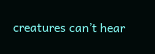creatures can’t hear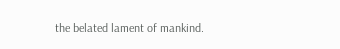the belated lament of mankind.